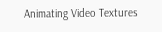Animating Video Textures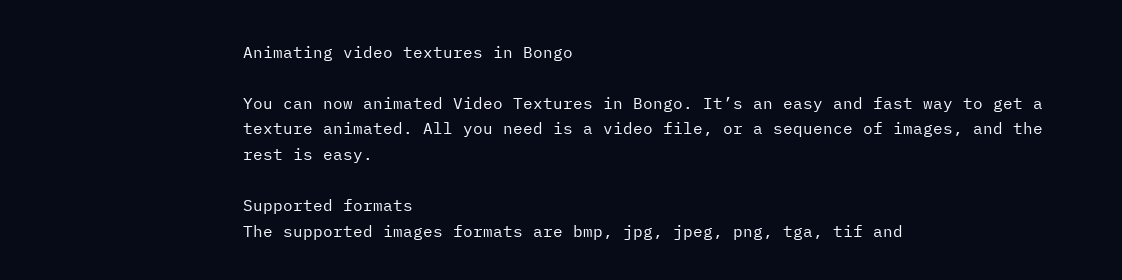Animating video textures in Bongo

You can now animated Video Textures in Bongo. It’s an easy and fast way to get a texture animated. All you need is a video file, or a sequence of images, and the rest is easy.

Supported formats
The supported images formats are bmp, jpg, jpeg, png, tga, tif and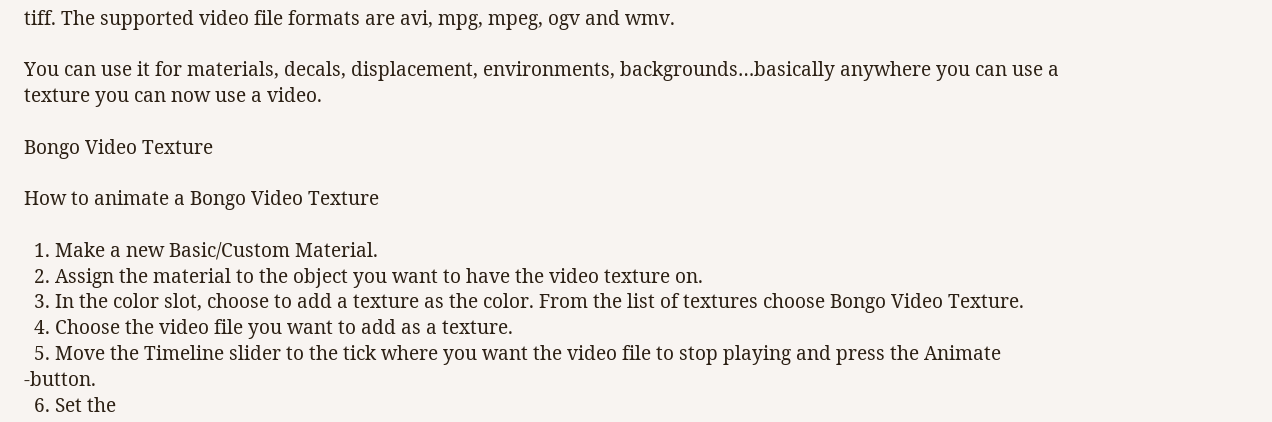tiff. The supported video file formats are avi, mpg, mpeg, ogv and wmv.

You can use it for materials, decals, displacement, environments, backgrounds…basically anywhere you can use a texture you can now use a video.

Bongo Video Texture

How to animate a Bongo Video Texture

  1. Make a new Basic/Custom Material.
  2. Assign the material to the object you want to have the video texture on.
  3. In the color slot, choose to add a texture as the color. From the list of textures choose Bongo Video Texture.
  4. Choose the video file you want to add as a texture.
  5. Move the Timeline slider to the tick where you want the video file to stop playing and press the Animate -button.
  6. Set the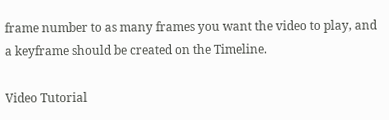frame number to as many frames you want the video to play, and a keyframe should be created on the Timeline.

Video Tutorial